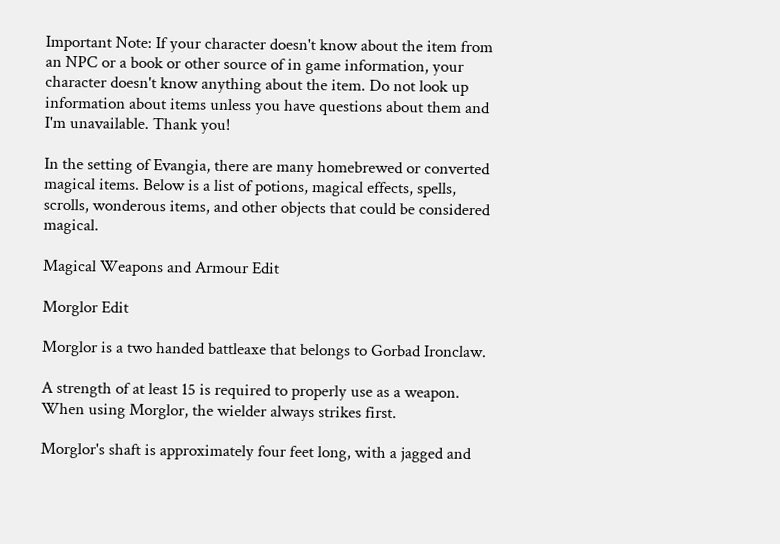Important Note: If your character doesn't know about the item from an NPC or a book or other source of in game information, your character doesn't know anything about the item. Do not look up information about items unless you have questions about them and I'm unavailable. Thank you!

In the setting of Evangia, there are many homebrewed or converted magical items. Below is a list of potions, magical effects, spells, scrolls, wonderous items, and other objects that could be considered magical.

Magical Weapons and Armour Edit

Morglor Edit

Morglor is a two handed battleaxe that belongs to Gorbad Ironclaw.

A strength of at least 15 is required to properly use as a weapon. When using Morglor, the wielder always strikes first.

Morglor's shaft is approximately four feet long, with a jagged and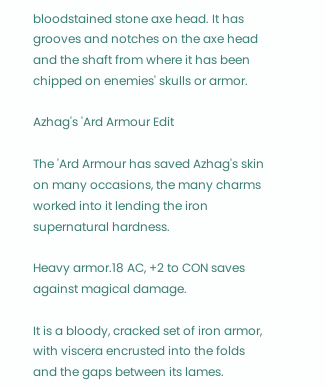bloodstained stone axe head. It has grooves and notches on the axe head and the shaft from where it has been chipped on enemies' skulls or armor.

Azhag's 'Ard Armour Edit

The 'Ard Armour has saved Azhag's skin on many occasions, the many charms worked into it lending the iron supernatural hardness.

Heavy armor.18 AC, +2 to CON saves against magical damage.

It is a bloody, cracked set of iron armor, with viscera encrusted into the folds and the gaps between its lames.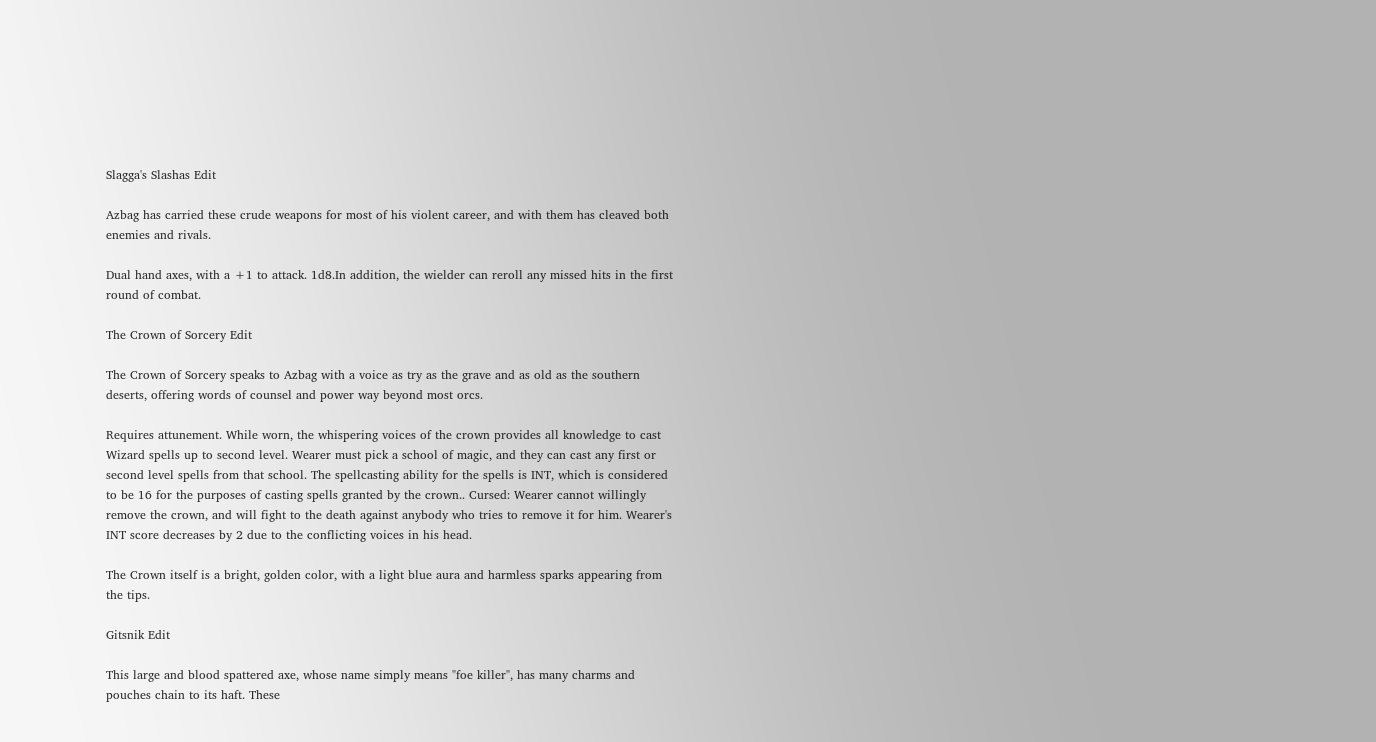Slagga's Slashas Edit

Azbag has carried these crude weapons for most of his violent career, and with them has cleaved both enemies and rivals.

Dual hand axes, with a +1 to attack. 1d8.In addition, the wielder can reroll any missed hits in the first round of combat.

The Crown of Sorcery Edit

The Crown of Sorcery speaks to Azbag with a voice as try as the grave and as old as the southern deserts, offering words of counsel and power way beyond most orcs.

Requires attunement. While worn, the whispering voices of the crown provides all knowledge to cast Wizard spells up to second level. Wearer must pick a school of magic, and they can cast any first or second level spells from that school. The spellcasting ability for the spells is INT, which is considered to be 16 for the purposes of casting spells granted by the crown.. Cursed: Wearer cannot willingly remove the crown, and will fight to the death against anybody who tries to remove it for him. Wearer's INT score decreases by 2 due to the conflicting voices in his head.

The Crown itself is a bright, golden color, with a light blue aura and harmless sparks appearing from the tips.

Gitsnik Edit

This large and blood spattered axe, whose name simply means "foe killer", has many charms and pouches chain to its haft. These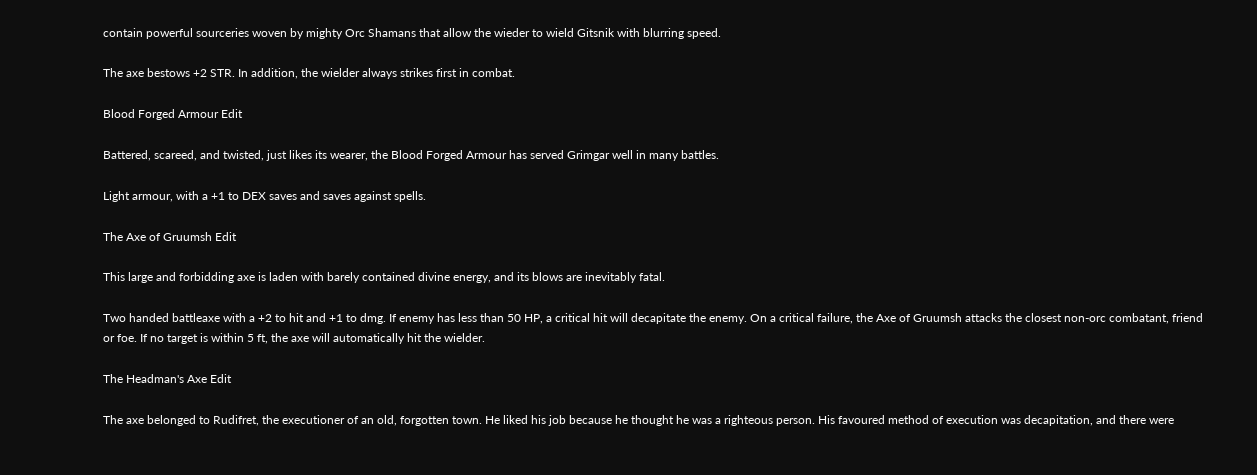contain powerful sourceries woven by mighty Orc Shamans that allow the wieder to wield Gitsnik with blurring speed.

The axe bestows +2 STR. In addition, the wielder always strikes first in combat.

Blood Forged Armour Edit

Battered, scareed, and twisted, just likes its wearer, the Blood Forged Armour has served Grimgar well in many battles.

Light armour, with a +1 to DEX saves and saves against spells.

The Axe of Gruumsh Edit

This large and forbidding axe is laden with barely contained divine energy, and its blows are inevitably fatal.

Two handed battleaxe with a +2 to hit and +1 to dmg. If enemy has less than 50 HP, a critical hit will decapitate the enemy. On a critical failure, the Axe of Gruumsh attacks the closest non-orc combatant, friend or foe. If no target is within 5 ft, the axe will automatically hit the wielder.

The Headman's Axe Edit

The axe belonged to Rudifret, the executioner of an old, forgotten town. He liked his job because he thought he was a righteous person. His favoured method of execution was decapitation, and there were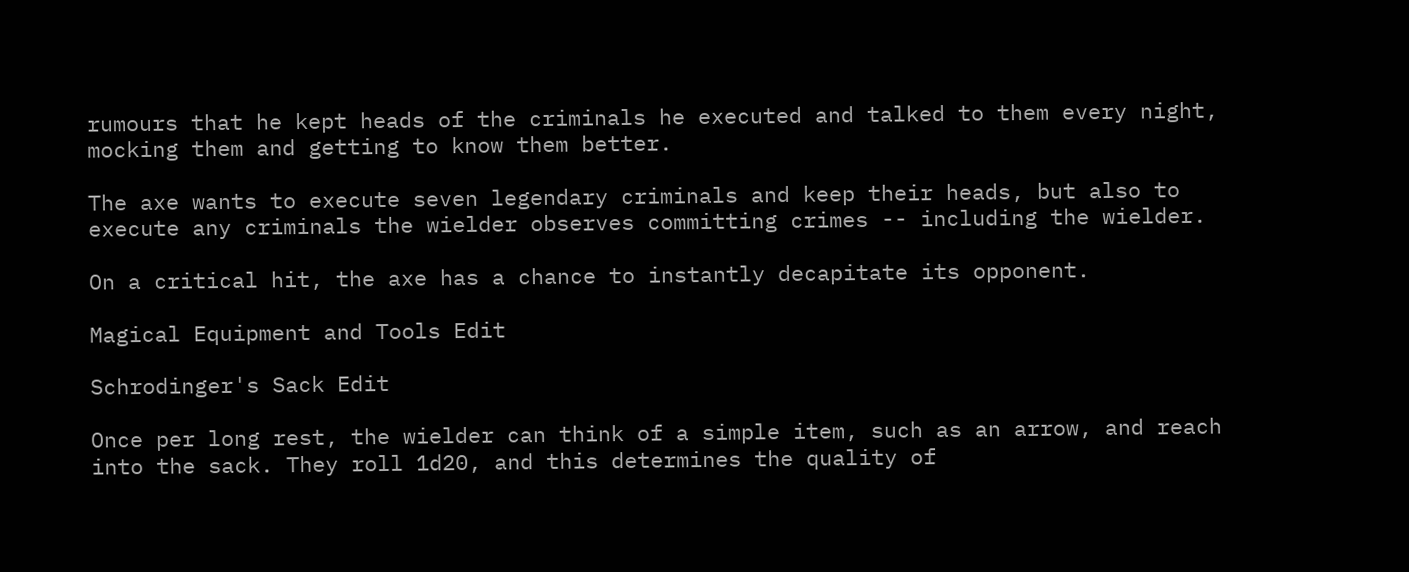rumours that he kept heads of the criminals he executed and talked to them every night, mocking them and getting to know them better.

The axe wants to execute seven legendary criminals and keep their heads, but also to execute any criminals the wielder observes committing crimes -- including the wielder.

On a critical hit, the axe has a chance to instantly decapitate its opponent.

Magical Equipment and Tools Edit

Schrodinger's Sack Edit

Once per long rest, the wielder can think of a simple item, such as an arrow, and reach into the sack. They roll 1d20, and this determines the quality of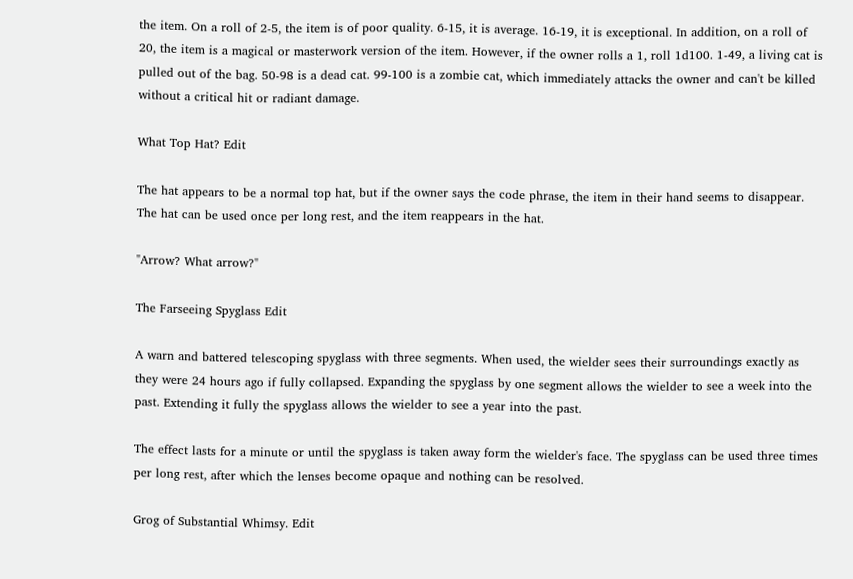the item. On a roll of 2-5, the item is of poor quality. 6-15, it is average. 16-19, it is exceptional. In addition, on a roll of 20, the item is a magical or masterwork version of the item. However, if the owner rolls a 1, roll 1d100. 1-49, a living cat is pulled out of the bag. 50-98 is a dead cat. 99-100 is a zombie cat, which immediately attacks the owner and can't be killed without a critical hit or radiant damage.

What Top Hat? Edit

The hat appears to be a normal top hat, but if the owner says the code phrase, the item in their hand seems to disappear. The hat can be used once per long rest, and the item reappears in the hat.

"Arrow? What arrow?"

The Farseeing Spyglass Edit

A warn and battered telescoping spyglass with three segments. When used, the wielder sees their surroundings exactly as they were 24 hours ago if fully collapsed. Expanding the spyglass by one segment allows the wielder to see a week into the past. Extending it fully the spyglass allows the wielder to see a year into the past.

The effect lasts for a minute or until the spyglass is taken away form the wielder's face. The spyglass can be used three times per long rest, after which the lenses become opaque and nothing can be resolved.

Grog of Substantial Whimsy. Edit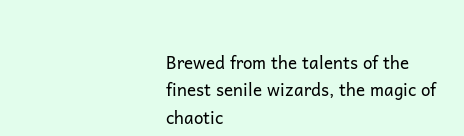Brewed from the talents of the finest senile wizards, the magic of chaotic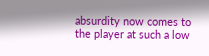absurdity now comes to the player at such a low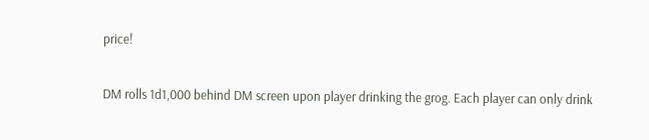price!

DM rolls 1d1,000 behind DM screen upon player drinking the grog. Each player can only drink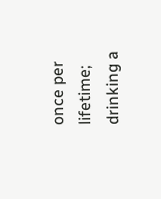once per lifetime; drinking a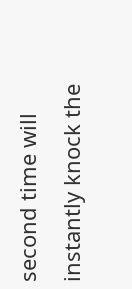second time will instantly knock the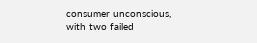consumer unconscious, with two failed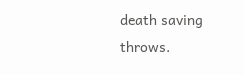death saving throws.